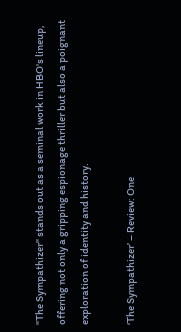"The Sympathizer" stands out as a seminal work in HBO's lineup, offering not only a gripping espionage thriller but also a poignant exploration of identity and history.

‘The Sympathizer’ – Review: One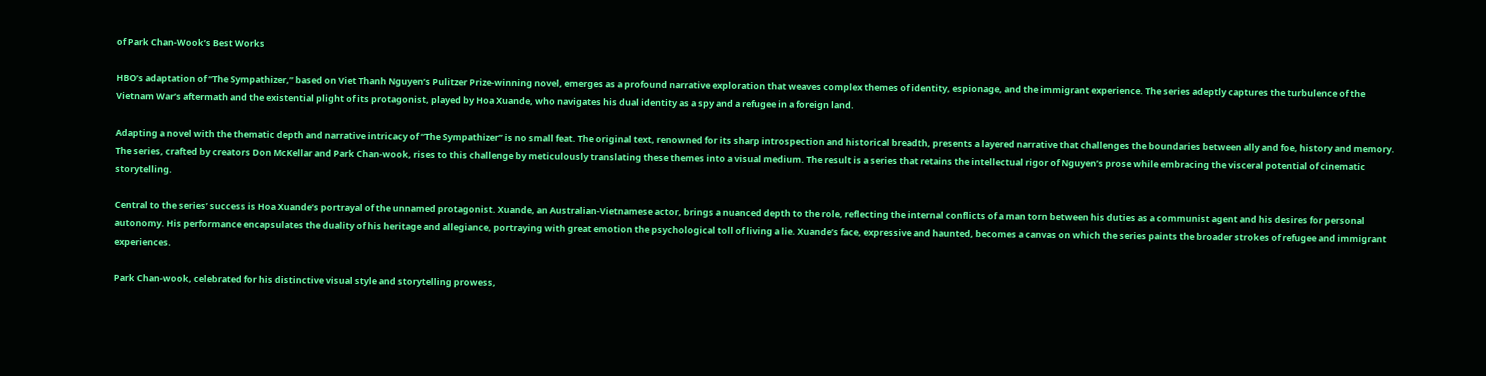of Park Chan-Wook’s Best Works

HBO’s adaptation of “The Sympathizer,” based on Viet Thanh Nguyen’s Pulitzer Prize-winning novel, emerges as a profound narrative exploration that weaves complex themes of identity, espionage, and the immigrant experience. The series adeptly captures the turbulence of the Vietnam War’s aftermath and the existential plight of its protagonist, played by Hoa Xuande, who navigates his dual identity as a spy and a refugee in a foreign land.

Adapting a novel with the thematic depth and narrative intricacy of “The Sympathizer” is no small feat. The original text, renowned for its sharp introspection and historical breadth, presents a layered narrative that challenges the boundaries between ally and foe, history and memory. The series, crafted by creators Don McKellar and Park Chan-wook, rises to this challenge by meticulously translating these themes into a visual medium. The result is a series that retains the intellectual rigor of Nguyen’s prose while embracing the visceral potential of cinematic storytelling.

Central to the series’ success is Hoa Xuande’s portrayal of the unnamed protagonist. Xuande, an Australian-Vietnamese actor, brings a nuanced depth to the role, reflecting the internal conflicts of a man torn between his duties as a communist agent and his desires for personal autonomy. His performance encapsulates the duality of his heritage and allegiance, portraying with great emotion the psychological toll of living a lie. Xuande’s face, expressive and haunted, becomes a canvas on which the series paints the broader strokes of refugee and immigrant experiences.

Park Chan-wook, celebrated for his distinctive visual style and storytelling prowess,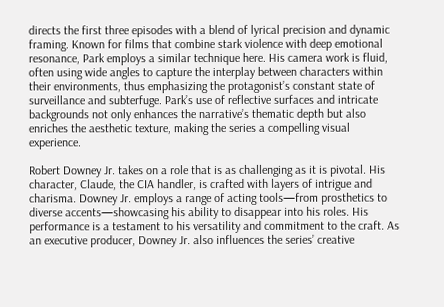directs the first three episodes with a blend of lyrical precision and dynamic framing. Known for films that combine stark violence with deep emotional resonance, Park employs a similar technique here. His camera work is fluid, often using wide angles to capture the interplay between characters within their environments, thus emphasizing the protagonist’s constant state of surveillance and subterfuge. Park’s use of reflective surfaces and intricate backgrounds not only enhances the narrative’s thematic depth but also enriches the aesthetic texture, making the series a compelling visual experience.

Robert Downey Jr. takes on a role that is as challenging as it is pivotal. His character, Claude, the CIA handler, is crafted with layers of intrigue and charisma. Downey Jr. employs a range of acting tools—from prosthetics to diverse accents—showcasing his ability to disappear into his roles. His performance is a testament to his versatility and commitment to the craft. As an executive producer, Downey Jr. also influences the series’ creative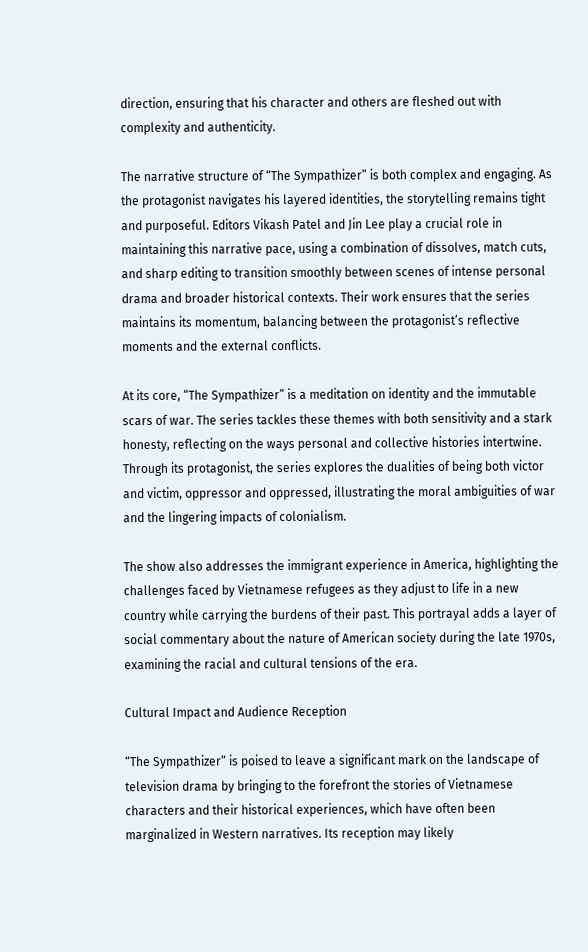direction, ensuring that his character and others are fleshed out with complexity and authenticity.

The narrative structure of “The Sympathizer” is both complex and engaging. As the protagonist navigates his layered identities, the storytelling remains tight and purposeful. Editors Vikash Patel and Jin Lee play a crucial role in maintaining this narrative pace, using a combination of dissolves, match cuts, and sharp editing to transition smoothly between scenes of intense personal drama and broader historical contexts. Their work ensures that the series maintains its momentum, balancing between the protagonist’s reflective moments and the external conflicts.

At its core, “The Sympathizer” is a meditation on identity and the immutable scars of war. The series tackles these themes with both sensitivity and a stark honesty, reflecting on the ways personal and collective histories intertwine. Through its protagonist, the series explores the dualities of being both victor and victim, oppressor and oppressed, illustrating the moral ambiguities of war and the lingering impacts of colonialism.

The show also addresses the immigrant experience in America, highlighting the challenges faced by Vietnamese refugees as they adjust to life in a new country while carrying the burdens of their past. This portrayal adds a layer of social commentary about the nature of American society during the late 1970s, examining the racial and cultural tensions of the era.

Cultural Impact and Audience Reception

“The Sympathizer” is poised to leave a significant mark on the landscape of television drama by bringing to the forefront the stories of Vietnamese characters and their historical experiences, which have often been marginalized in Western narratives. Its reception may likely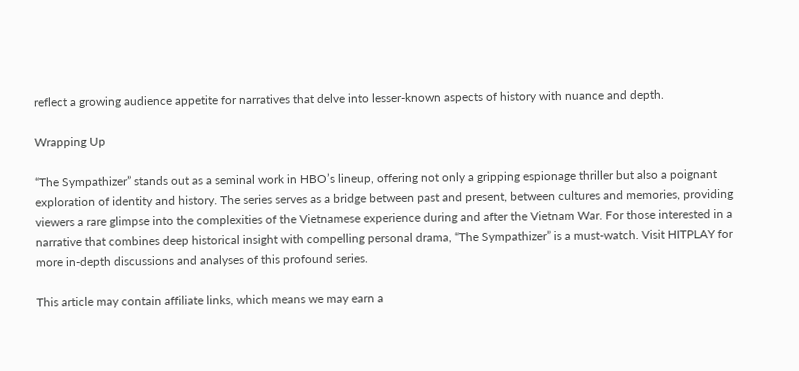reflect a growing audience appetite for narratives that delve into lesser-known aspects of history with nuance and depth.

Wrapping Up

“The Sympathizer” stands out as a seminal work in HBO’s lineup, offering not only a gripping espionage thriller but also a poignant exploration of identity and history. The series serves as a bridge between past and present, between cultures and memories, providing viewers a rare glimpse into the complexities of the Vietnamese experience during and after the Vietnam War. For those interested in a narrative that combines deep historical insight with compelling personal drama, “The Sympathizer” is a must-watch. Visit HITPLAY for more in-depth discussions and analyses of this profound series.

This article may contain affiliate links, which means we may earn a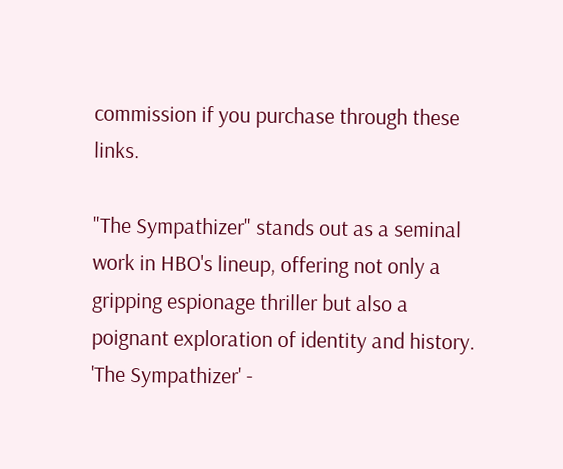commission if you purchase through these links.

"The Sympathizer" stands out as a seminal work in HBO's lineup, offering not only a gripping espionage thriller but also a poignant exploration of identity and history. 'The Sympathizer' -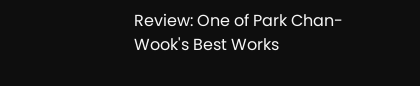Review: One of Park Chan-Wook's Best Works